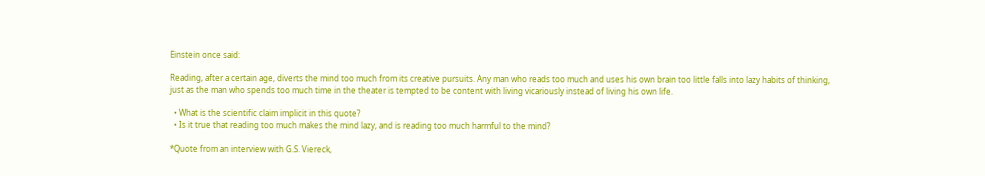Einstein once said:

Reading, after a certain age, diverts the mind too much from its creative pursuits. Any man who reads too much and uses his own brain too little falls into lazy habits of thinking, just as the man who spends too much time in the theater is tempted to be content with living vicariously instead of living his own life.

  • What is the scientific claim implicit in this quote?
  • Is it true that reading too much makes the mind lazy, and is reading too much harmful to the mind?

*Quote from an interview with G.S. Viereck,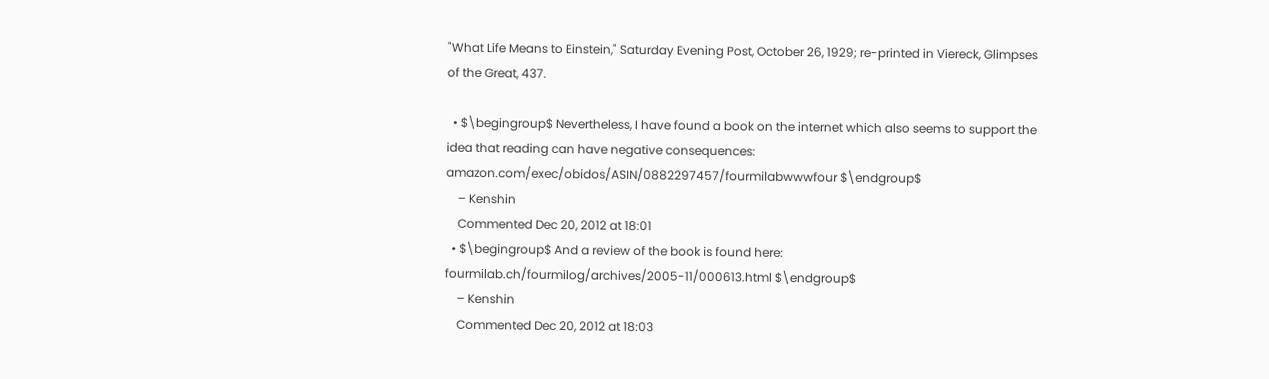"What Life Means to Einstein," Saturday Evening Post, October 26, 1929; re-printed in Viereck, Glimpses of the Great, 437.

  • $\begingroup$ Nevertheless, I have found a book on the internet which also seems to support the idea that reading can have negative consequences: amazon.com/exec/obidos/ASIN/0882297457/fourmilabwwwfour $\endgroup$
    – Kenshin
    Commented Dec 20, 2012 at 18:01
  • $\begingroup$ And a review of the book is found here: fourmilab.ch/fourmilog/archives/2005-11/000613.html $\endgroup$
    – Kenshin
    Commented Dec 20, 2012 at 18:03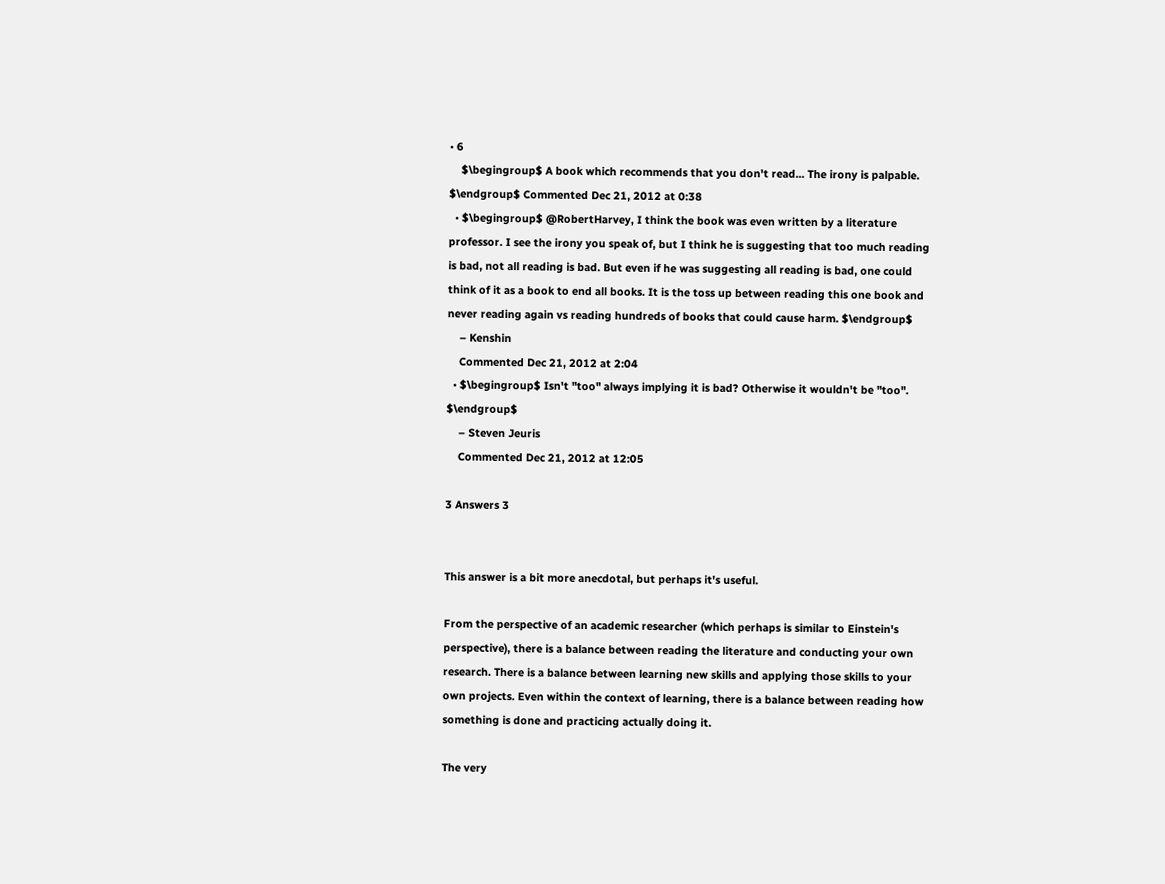• 6
    $\begingroup$ A book which recommends that you don't read... The irony is palpable. $\endgroup$ Commented Dec 21, 2012 at 0:38
  • $\begingroup$ @RobertHarvey, I think the book was even written by a literature professor. I see the irony you speak of, but I think he is suggesting that too much reading is bad, not all reading is bad. But even if he was suggesting all reading is bad, one could think of it as a book to end all books. It is the toss up between reading this one book and never reading again vs reading hundreds of books that could cause harm. $\endgroup$
    – Kenshin
    Commented Dec 21, 2012 at 2:04
  • $\begingroup$ Isn't "too" always implying it is bad? Otherwise it wouldn't be "too". $\endgroup$
    – Steven Jeuris
    Commented Dec 21, 2012 at 12:05

3 Answers 3


This answer is a bit more anecdotal, but perhaps it's useful.

From the perspective of an academic researcher (which perhaps is similar to Einstein's perspective), there is a balance between reading the literature and conducting your own research. There is a balance between learning new skills and applying those skills to your own projects. Even within the context of learning, there is a balance between reading how something is done and practicing actually doing it.

The very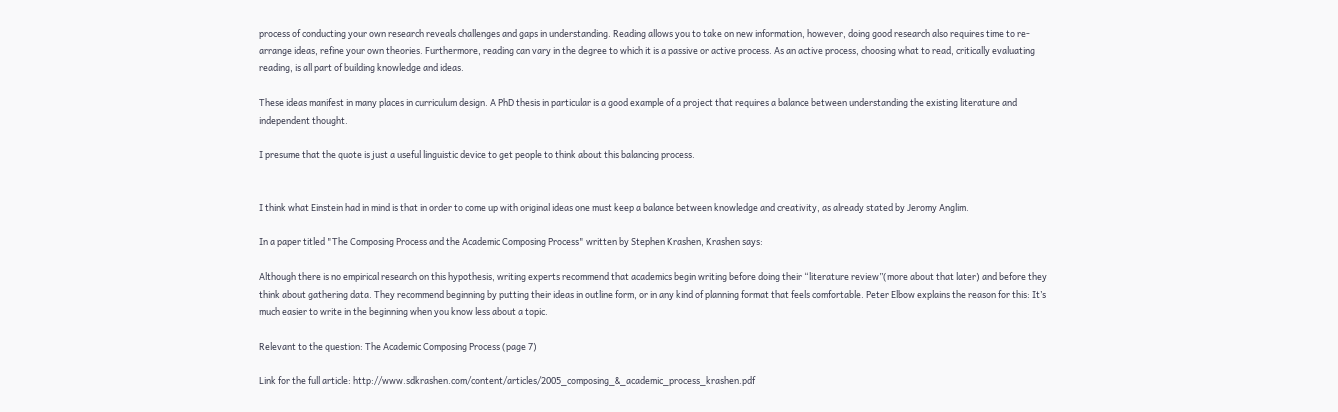process of conducting your own research reveals challenges and gaps in understanding. Reading allows you to take on new information, however, doing good research also requires time to re-arrange ideas, refine your own theories. Furthermore, reading can vary in the degree to which it is a passive or active process. As an active process, choosing what to read, critically evaluating reading, is all part of building knowledge and ideas.

These ideas manifest in many places in curriculum design. A PhD thesis in particular is a good example of a project that requires a balance between understanding the existing literature and independent thought.

I presume that the quote is just a useful linguistic device to get people to think about this balancing process.


I think what Einstein had in mind is that in order to come up with original ideas one must keep a balance between knowledge and creativity, as already stated by Jeromy Anglim.

In a paper titled "The Composing Process and the Academic Composing Process" written by Stephen Krashen, Krashen says:

Although there is no empirical research on this hypothesis, writing experts recommend that academics begin writing before doing their “literature review”(more about that later) and before they think about gathering data. They recommend beginning by putting their ideas in outline form, or in any kind of planning format that feels comfortable. Peter Elbow explains the reason for this: It’s much easier to write in the beginning when you know less about a topic.

Relevant to the question: The Academic Composing Process (page 7)

Link for the full article: http://www.sdkrashen.com/content/articles/2005_composing_&_academic_process_krashen.pdf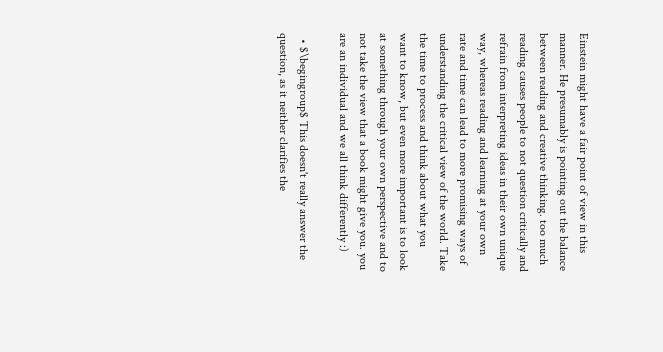Einstein might have a fair point of view in this manner. He presumably is pointing out the balance between reading and creative thinking. too much reading causes people to not question critically and refrain from interpreting ideas in their own unique way, whereas reading and learning at your own rate and time can lead to more promising ways of understanding the critical view of the world. Take the time to process and think about what you want to know, but even more important is to look at something through your own perspective and to not take the view that a book might give you. you are an individual and we all think differently :)

  • $\begingroup$ This doesn't really answer the question, as it neither clarifies the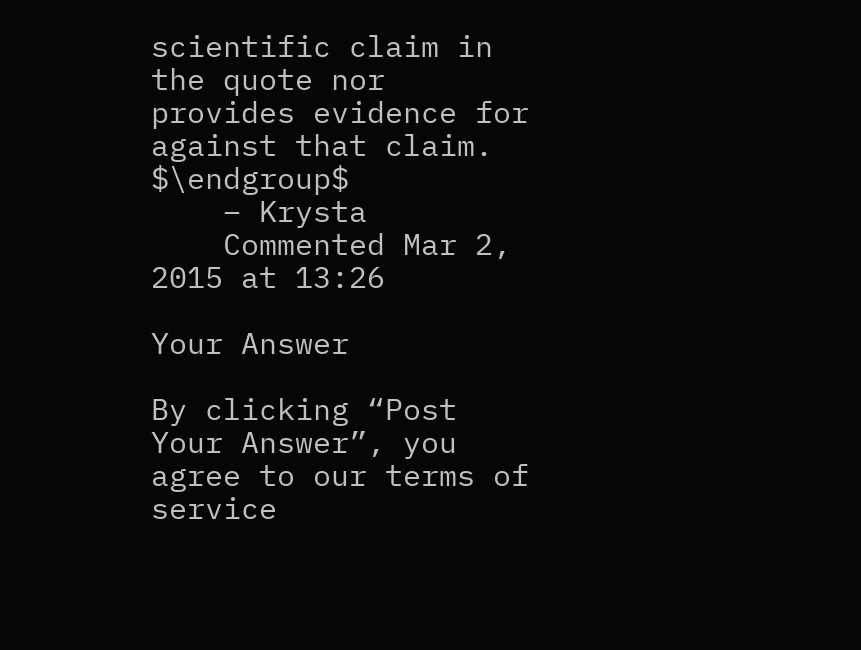scientific claim in the quote nor provides evidence for against that claim. $\endgroup$
    – Krysta
    Commented Mar 2, 2015 at 13:26

Your Answer

By clicking “Post Your Answer”, you agree to our terms of service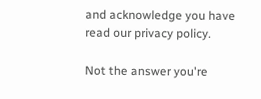and acknowledge you have read our privacy policy.

Not the answer you're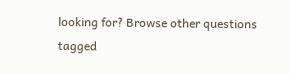looking for? Browse other questions tagged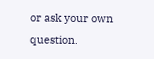or ask your own question.